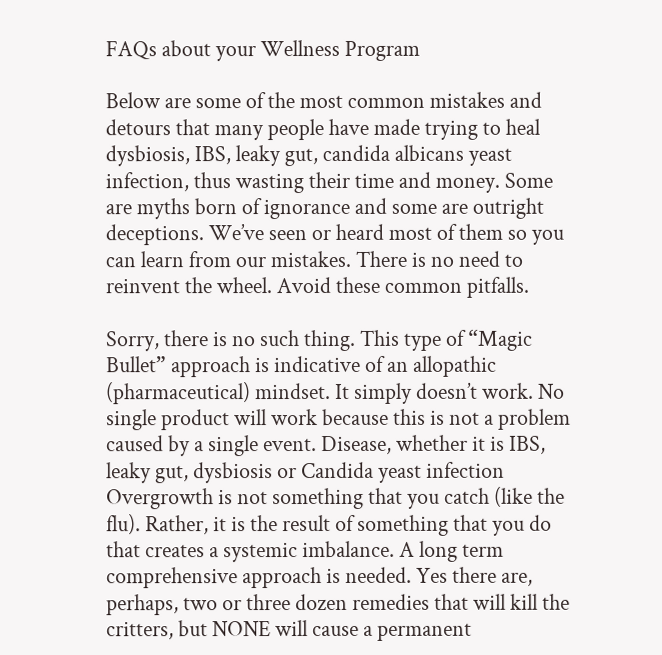FAQs about your Wellness Program

Below are some of the most common mistakes and detours that many people have made trying to heal dysbiosis, IBS, leaky gut, candida albicans yeast infection, thus wasting their time and money. Some are myths born of ignorance and some are outright deceptions. We’ve seen or heard most of them so you can learn from our mistakes. There is no need to reinvent the wheel. Avoid these common pitfalls.

Sorry, there is no such thing. This type of “Magic Bullet” approach is indicative of an allopathic (pharmaceutical) mindset. It simply doesn’t work. No single product will work because this is not a problem caused by a single event. Disease, whether it is IBS, leaky gut, dysbiosis or Candida yeast infection Overgrowth is not something that you catch (like the flu). Rather, it is the result of something that you do that creates a systemic imbalance. A long term comprehensive approach is needed. Yes there are, perhaps, two or three dozen remedies that will kill the critters, but NONE will cause a permanent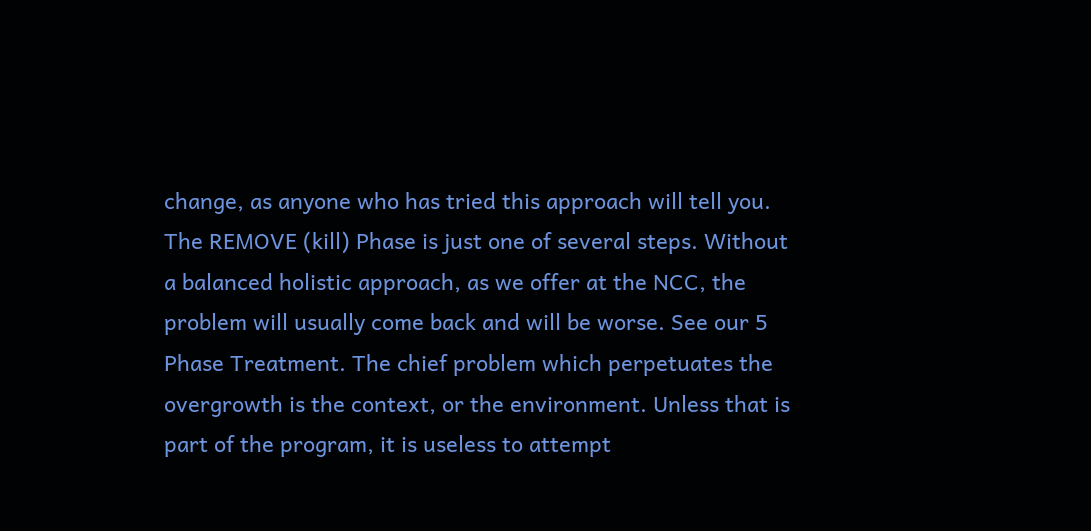change, as anyone who has tried this approach will tell you. The REMOVE (kill) Phase is just one of several steps. Without a balanced holistic approach, as we offer at the NCC, the problem will usually come back and will be worse. See our 5 Phase Treatment. The chief problem which perpetuates the overgrowth is the context, or the environment. Unless that is part of the program, it is useless to attempt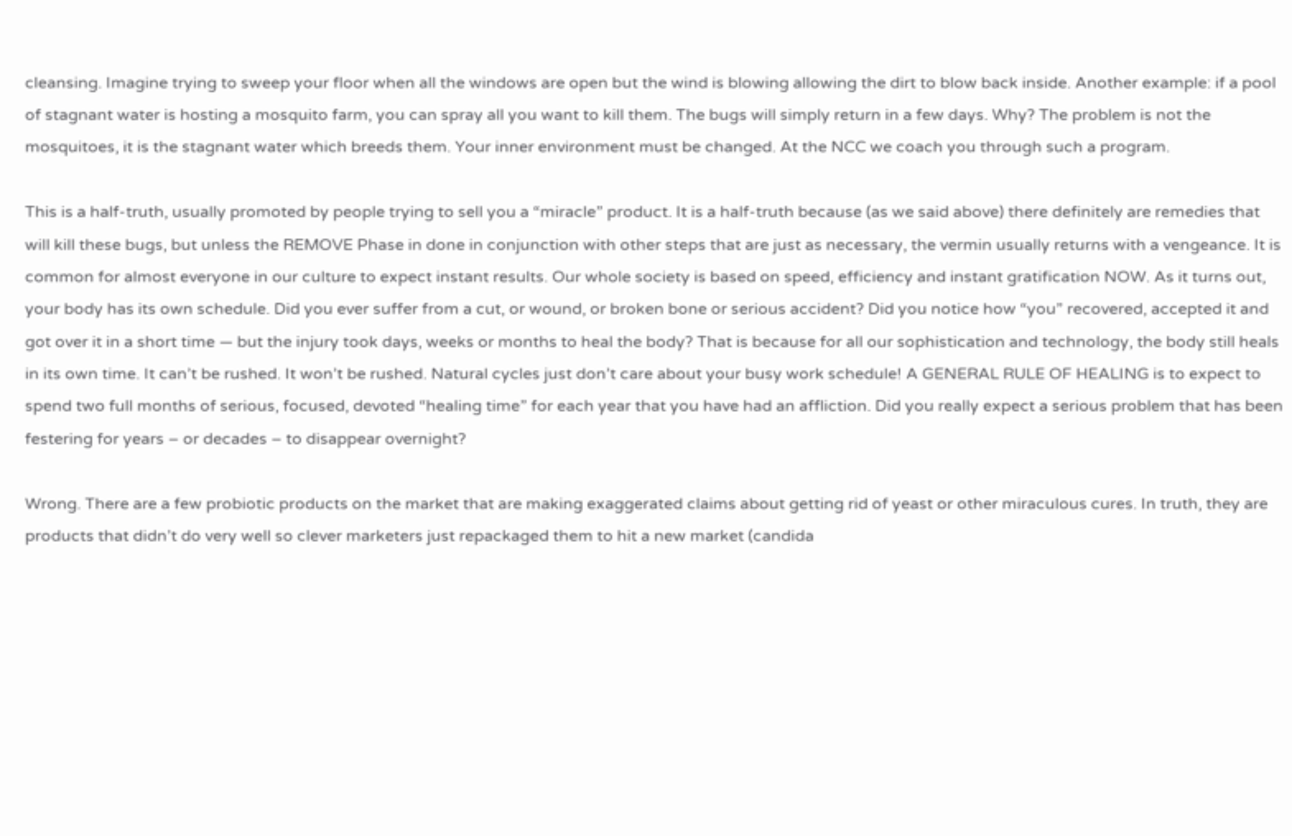cleansing. Imagine trying to sweep your floor when all the windows are open but the wind is blowing allowing the dirt to blow back inside. Another example: if a pool of stagnant water is hosting a mosquito farm, you can spray all you want to kill them. The bugs will simply return in a few days. Why? The problem is not the mosquitoes, it is the stagnant water which breeds them. Your inner environment must be changed. At the NCC we coach you through such a program.

This is a half-truth, usually promoted by people trying to sell you a “miracle” product. It is a half-truth because (as we said above) there definitely are remedies that will kill these bugs, but unless the REMOVE Phase in done in conjunction with other steps that are just as necessary, the vermin usually returns with a vengeance. It is common for almost everyone in our culture to expect instant results. Our whole society is based on speed, efficiency and instant gratification NOW. As it turns out, your body has its own schedule. Did you ever suffer from a cut, or wound, or broken bone or serious accident? Did you notice how “you” recovered, accepted it and got over it in a short time — but the injury took days, weeks or months to heal the body? That is because for all our sophistication and technology, the body still heals in its own time. It can’t be rushed. It won’t be rushed. Natural cycles just don’t care about your busy work schedule! A GENERAL RULE OF HEALING is to expect to spend two full months of serious, focused, devoted “healing time” for each year that you have had an affliction. Did you really expect a serious problem that has been festering for years – or decades – to disappear overnight?

Wrong. There are a few probiotic products on the market that are making exaggerated claims about getting rid of yeast or other miraculous cures. In truth, they are products that didn’t do very well so clever marketers just repackaged them to hit a new market (candida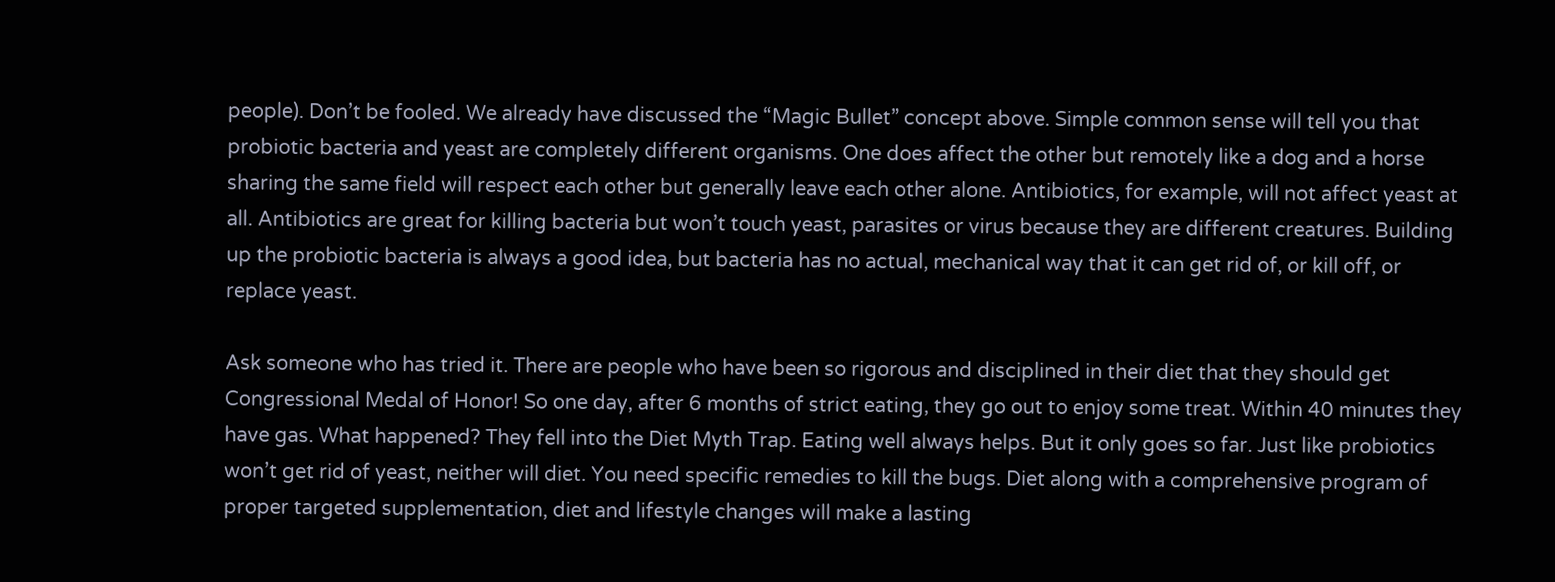people). Don’t be fooled. We already have discussed the “Magic Bullet” concept above. Simple common sense will tell you that probiotic bacteria and yeast are completely different organisms. One does affect the other but remotely like a dog and a horse sharing the same field will respect each other but generally leave each other alone. Antibiotics, for example, will not affect yeast at all. Antibiotics are great for killing bacteria but won’t touch yeast, parasites or virus because they are different creatures. Building up the probiotic bacteria is always a good idea, but bacteria has no actual, mechanical way that it can get rid of, or kill off, or replace yeast.

Ask someone who has tried it. There are people who have been so rigorous and disciplined in their diet that they should get Congressional Medal of Honor! So one day, after 6 months of strict eating, they go out to enjoy some treat. Within 40 minutes they have gas. What happened? They fell into the Diet Myth Trap. Eating well always helps. But it only goes so far. Just like probiotics won’t get rid of yeast, neither will diet. You need specific remedies to kill the bugs. Diet along with a comprehensive program of proper targeted supplementation, diet and lifestyle changes will make a lasting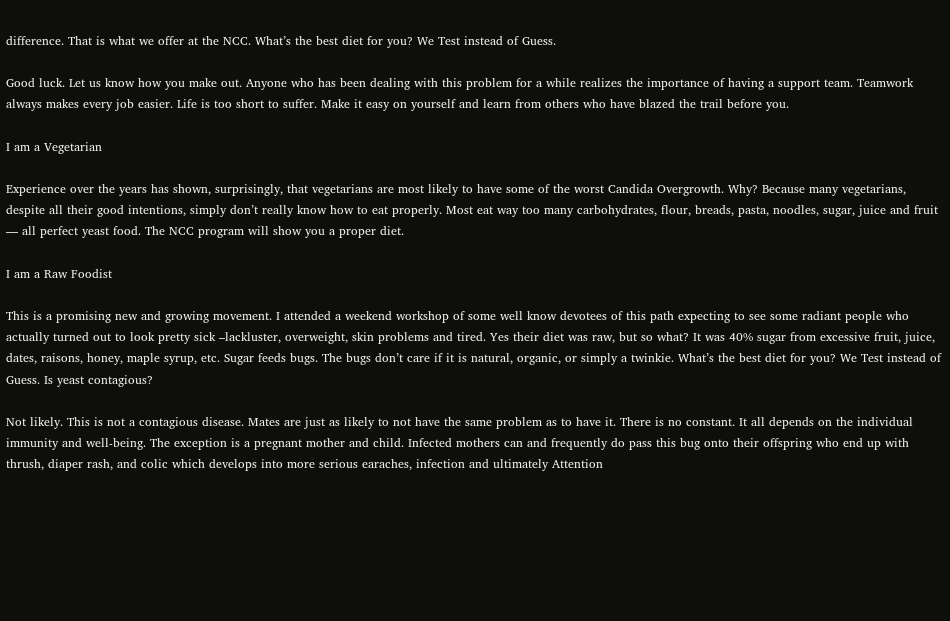difference. That is what we offer at the NCC. What’s the best diet for you? We Test instead of Guess.

Good luck. Let us know how you make out. Anyone who has been dealing with this problem for a while realizes the importance of having a support team. Teamwork always makes every job easier. Life is too short to suffer. Make it easy on yourself and learn from others who have blazed the trail before you.

I am a Vegetarian

Experience over the years has shown, surprisingly, that vegetarians are most likely to have some of the worst Candida Overgrowth. Why? Because many vegetarians, despite all their good intentions, simply don’t really know how to eat properly. Most eat way too many carbohydrates, flour, breads, pasta, noodles, sugar, juice and fruit — all perfect yeast food. The NCC program will show you a proper diet.

I am a Raw Foodist

This is a promising new and growing movement. I attended a weekend workshop of some well know devotees of this path expecting to see some radiant people who actually turned out to look pretty sick –lackluster, overweight, skin problems and tired. Yes their diet was raw, but so what? It was 40% sugar from excessive fruit, juice, dates, raisons, honey, maple syrup, etc. Sugar feeds bugs. The bugs don’t care if it is natural, organic, or simply a twinkie. What’s the best diet for you? We Test instead of Guess. Is yeast contagious?

Not likely. This is not a contagious disease. Mates are just as likely to not have the same problem as to have it. There is no constant. It all depends on the individual immunity and well-being. The exception is a pregnant mother and child. Infected mothers can and frequently do pass this bug onto their offspring who end up with thrush, diaper rash, and colic which develops into more serious earaches, infection and ultimately Attention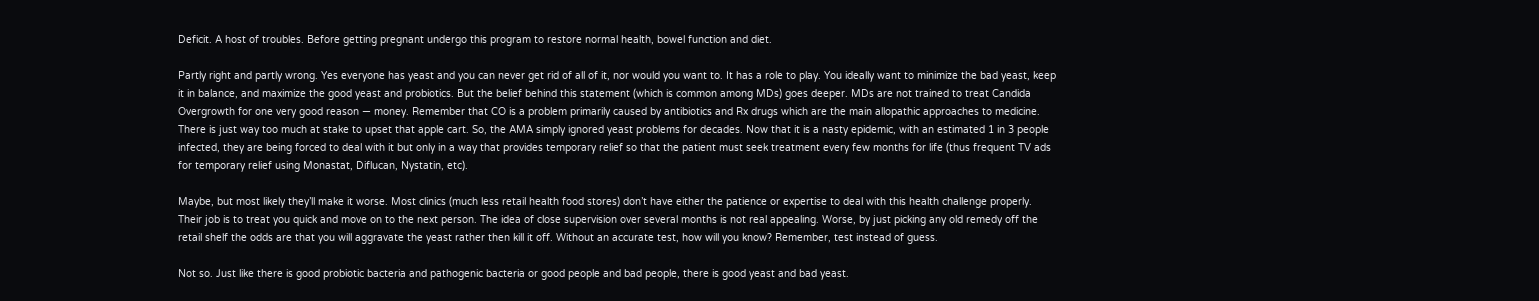Deficit. A host of troubles. Before getting pregnant undergo this program to restore normal health, bowel function and diet.

Partly right and partly wrong. Yes everyone has yeast and you can never get rid of all of it, nor would you want to. It has a role to play. You ideally want to minimize the bad yeast, keep it in balance, and maximize the good yeast and probiotics. But the belief behind this statement (which is common among MDs) goes deeper. MDs are not trained to treat Candida Overgrowth for one very good reason — money. Remember that CO is a problem primarily caused by antibiotics and Rx drugs which are the main allopathic approaches to medicine. There is just way too much at stake to upset that apple cart. So, the AMA simply ignored yeast problems for decades. Now that it is a nasty epidemic, with an estimated 1 in 3 people infected, they are being forced to deal with it but only in a way that provides temporary relief so that the patient must seek treatment every few months for life (thus frequent TV ads for temporary relief using Monastat, Diflucan, Nystatin, etc).

Maybe, but most likely they’ll make it worse. Most clinics (much less retail health food stores) don’t have either the patience or expertise to deal with this health challenge properly. Their job is to treat you quick and move on to the next person. The idea of close supervision over several months is not real appealing. Worse, by just picking any old remedy off the retail shelf the odds are that you will aggravate the yeast rather then kill it off. Without an accurate test, how will you know? Remember, test instead of guess.

Not so. Just like there is good probiotic bacteria and pathogenic bacteria or good people and bad people, there is good yeast and bad yeast.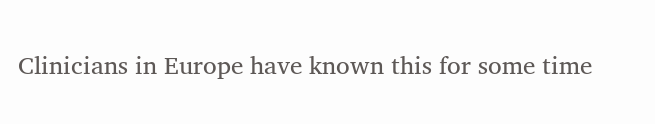Clinicians in Europe have known this for some time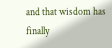and that wisdom has finally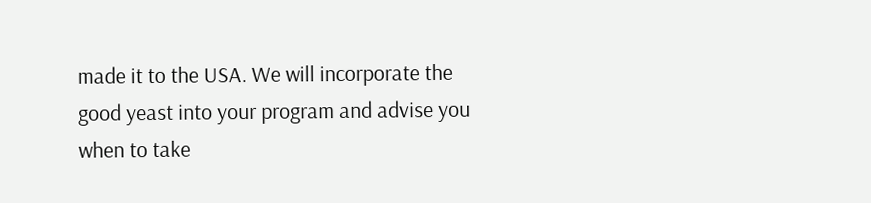made it to the USA. We will incorporate the good yeast into your program and advise you when to take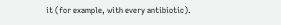it (for example, with every antibiotic).